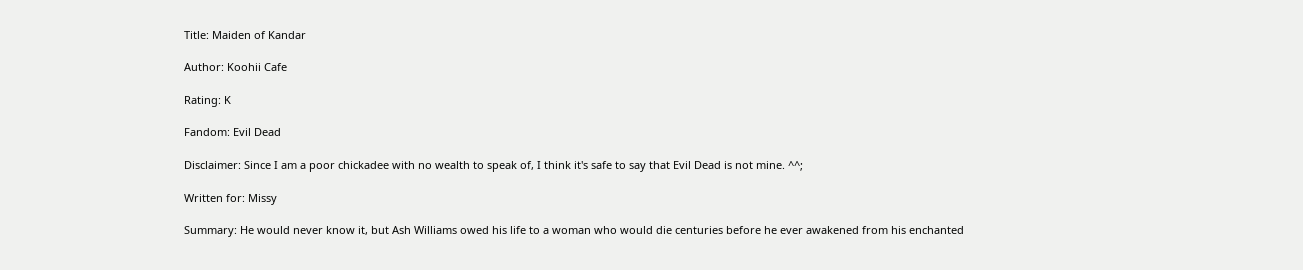Title: Maiden of Kandar

Author: Koohii Cafe

Rating: K

Fandom: Evil Dead

Disclaimer: Since I am a poor chickadee with no wealth to speak of, I think it's safe to say that Evil Dead is not mine. ^^;

Written for: Missy

Summary: He would never know it, but Ash Williams owed his life to a woman who would die centuries before he ever awakened from his enchanted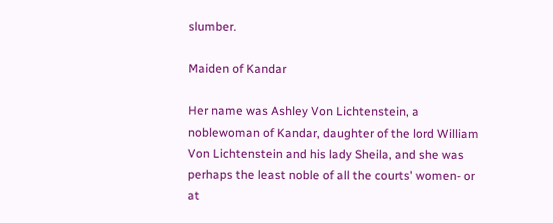slumber.

Maiden of Kandar

Her name was Ashley Von Lichtenstein, a noblewoman of Kandar, daughter of the lord William Von Lichtenstein and his lady Sheila, and she was perhaps the least noble of all the courts' women- or at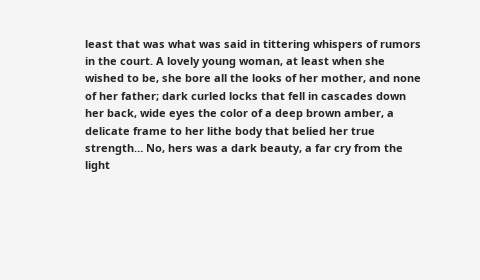least that was what was said in tittering whispers of rumors in the court. A lovely young woman, at least when she wished to be, she bore all the looks of her mother, and none of her father; dark curled locks that fell in cascades down her back, wide eyes the color of a deep brown amber, a delicate frame to her lithe body that belied her true strength… No, hers was a dark beauty, a far cry from the light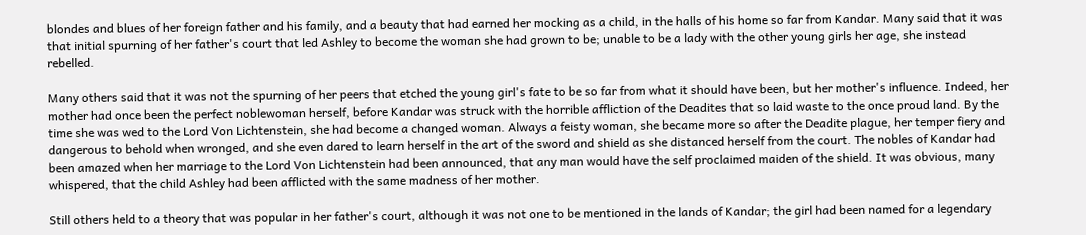blondes and blues of her foreign father and his family, and a beauty that had earned her mocking as a child, in the halls of his home so far from Kandar. Many said that it was that initial spurning of her father's court that led Ashley to become the woman she had grown to be; unable to be a lady with the other young girls her age, she instead rebelled.

Many others said that it was not the spurning of her peers that etched the young girl's fate to be so far from what it should have been, but her mother's influence. Indeed, her mother had once been the perfect noblewoman herself, before Kandar was struck with the horrible affliction of the Deadites that so laid waste to the once proud land. By the time she was wed to the Lord Von Lichtenstein, she had become a changed woman. Always a feisty woman, she became more so after the Deadite plague, her temper fiery and dangerous to behold when wronged, and she even dared to learn herself in the art of the sword and shield as she distanced herself from the court. The nobles of Kandar had been amazed when her marriage to the Lord Von Lichtenstein had been announced, that any man would have the self proclaimed maiden of the shield. It was obvious, many whispered, that the child Ashley had been afflicted with the same madness of her mother.

Still others held to a theory that was popular in her father's court, although it was not one to be mentioned in the lands of Kandar; the girl had been named for a legendary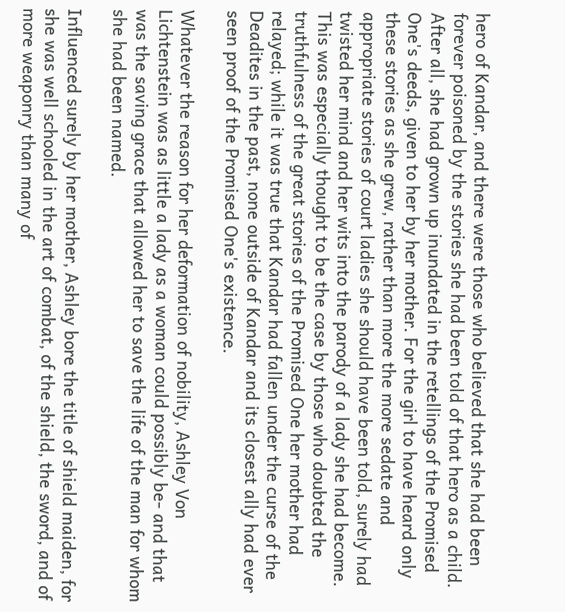hero of Kandar, and there were those who believed that she had been forever poisoned by the stories she had been told of that hero as a child. After all, she had grown up inundated in the retellings of the Promised One's deeds, given to her by her mother. For the girl to have heard only these stories as she grew, rather than more the more sedate and appropriate stories of court ladies she should have been told, surely had twisted her mind and her wits into the parody of a lady she had become. This was especially thought to be the case by those who doubted the truthfulness of the great stories of the Promised One her mother had relayed; while it was true that Kandar had fallen under the curse of the Deadites in the past, none outside of Kandar and its closest ally had ever seen proof of the Promised One's existence.

Whatever the reason for her deformation of nobility, Ashley Von Lichtenstein was as little a lady as a woman could possibly be- and that was the saving grace that allowed her to save the life of the man for whom she had been named.

Influenced surely by her mother, Ashley bore the title of shield maiden, for she was well schooled in the art of combat, of the shield, the sword, and of more weaponry than many of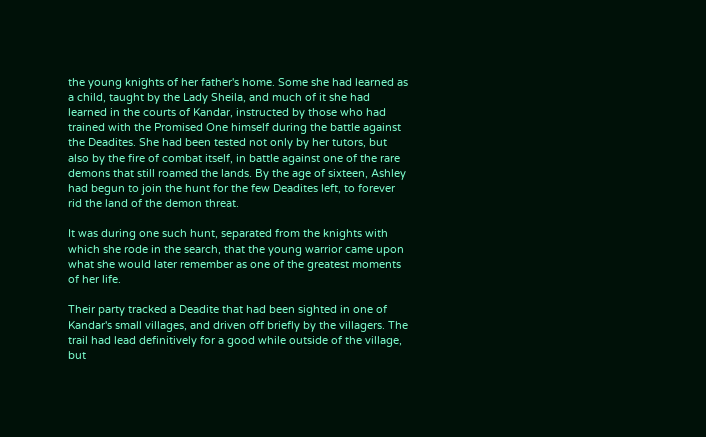the young knights of her father's home. Some she had learned as a child, taught by the Lady Sheila, and much of it she had learned in the courts of Kandar, instructed by those who had trained with the Promised One himself during the battle against the Deadites. She had been tested not only by her tutors, but also by the fire of combat itself, in battle against one of the rare demons that still roamed the lands. By the age of sixteen, Ashley had begun to join the hunt for the few Deadites left, to forever rid the land of the demon threat.

It was during one such hunt, separated from the knights with which she rode in the search, that the young warrior came upon what she would later remember as one of the greatest moments of her life.

Their party tracked a Deadite that had been sighted in one of Kandar's small villages, and driven off briefly by the villagers. The trail had lead definitively for a good while outside of the village, but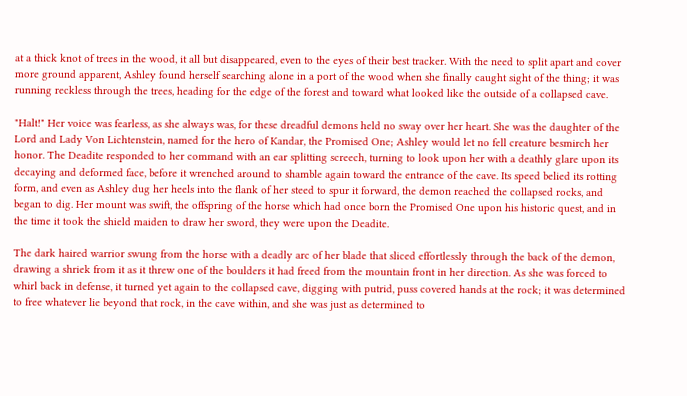at a thick knot of trees in the wood, it all but disappeared, even to the eyes of their best tracker. With the need to split apart and cover more ground apparent, Ashley found herself searching alone in a port of the wood when she finally caught sight of the thing; it was running reckless through the trees, heading for the edge of the forest and toward what looked like the outside of a collapsed cave.

"Halt!" Her voice was fearless, as she always was, for these dreadful demons held no sway over her heart. She was the daughter of the Lord and Lady Von Lichtenstein, named for the hero of Kandar, the Promised One; Ashley would let no fell creature besmirch her honor. The Deadite responded to her command with an ear splitting screech, turning to look upon her with a deathly glare upon its decaying and deformed face, before it wrenched around to shamble again toward the entrance of the cave. Its speed belied its rotting form, and even as Ashley dug her heels into the flank of her steed to spur it forward, the demon reached the collapsed rocks, and began to dig. Her mount was swift, the offspring of the horse which had once born the Promised One upon his historic quest, and in the time it took the shield maiden to draw her sword, they were upon the Deadite.

The dark haired warrior swung from the horse with a deadly arc of her blade that sliced effortlessly through the back of the demon, drawing a shriek from it as it threw one of the boulders it had freed from the mountain front in her direction. As she was forced to whirl back in defense, it turned yet again to the collapsed cave, digging with putrid, puss covered hands at the rock; it was determined to free whatever lie beyond that rock, in the cave within, and she was just as determined to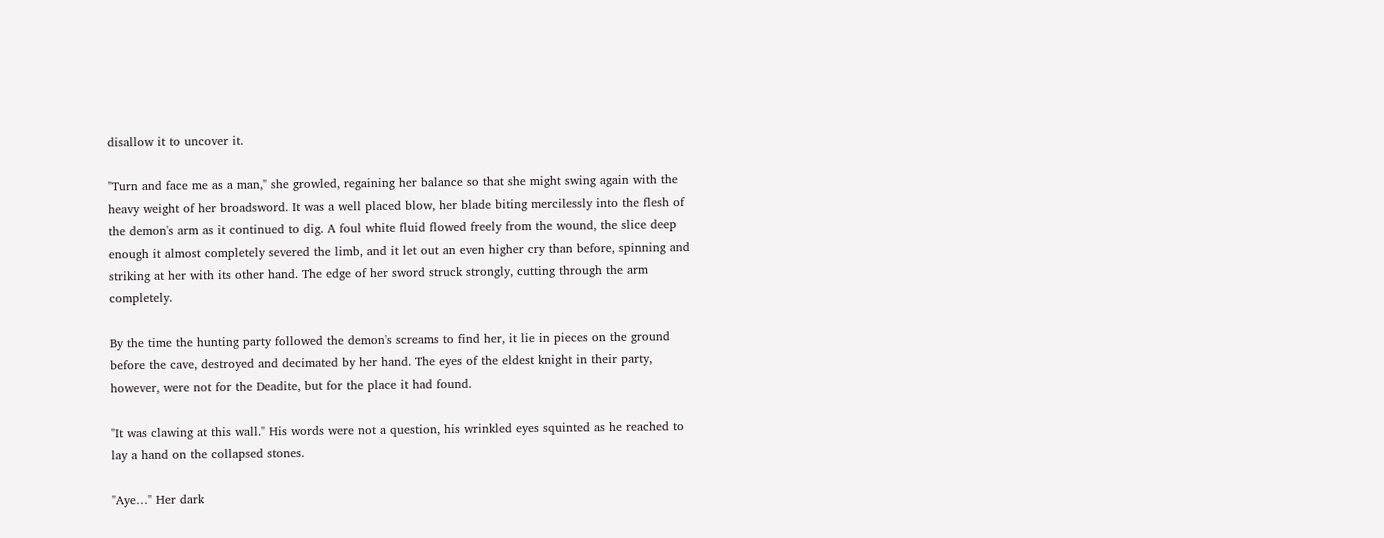disallow it to uncover it.

"Turn and face me as a man," she growled, regaining her balance so that she might swing again with the heavy weight of her broadsword. It was a well placed blow, her blade biting mercilessly into the flesh of the demon's arm as it continued to dig. A foul white fluid flowed freely from the wound, the slice deep enough it almost completely severed the limb, and it let out an even higher cry than before, spinning and striking at her with its other hand. The edge of her sword struck strongly, cutting through the arm completely.

By the time the hunting party followed the demon's screams to find her, it lie in pieces on the ground before the cave, destroyed and decimated by her hand. The eyes of the eldest knight in their party, however, were not for the Deadite, but for the place it had found.

"It was clawing at this wall." His words were not a question, his wrinkled eyes squinted as he reached to lay a hand on the collapsed stones.

"Aye…" Her dark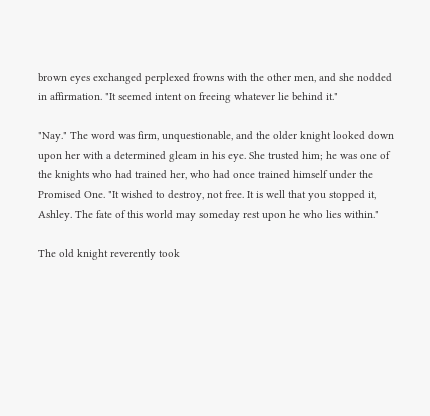brown eyes exchanged perplexed frowns with the other men, and she nodded in affirmation. "It seemed intent on freeing whatever lie behind it."

"Nay." The word was firm, unquestionable, and the older knight looked down upon her with a determined gleam in his eye. She trusted him; he was one of the knights who had trained her, who had once trained himself under the Promised One. "It wished to destroy, not free. It is well that you stopped it, Ashley. The fate of this world may someday rest upon he who lies within."

The old knight reverently took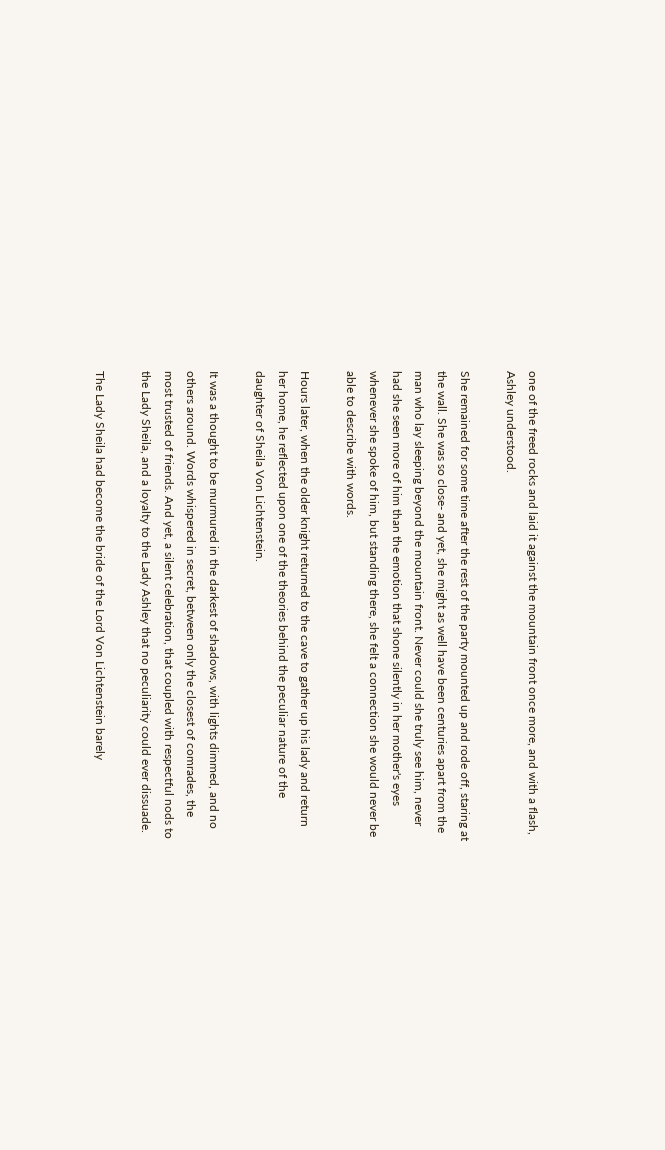one of the freed rocks and laid it against the mountain front once more, and with a flash, Ashley understood.

She remained for some time after the rest of the party mounted up and rode off, staring at the wall. She was so close- and yet, she might as well have been centuries apart from the man who lay sleeping beyond the mountain front. Never could she truly see him, never had she seen more of him than the emotion that shone silently in her mother's eyes whenever she spoke of him, but standing there, she felt a connection she would never be able to describe with words.

Hours later, when the older knight returned to the cave to gather up his lady and return her home, he reflected upon one of the theories behind the peculiar nature of the daughter of Sheila Von Lichtenstein.

It was a thought to be murmured in the darkest of shadows, with lights dimmed, and no others around. Words whispered in secret, between only the closest of comrades, the most trusted of friends. And yet, a silent celebration, that coupled with respectful nods to the Lady Sheila, and a loyalty to the Lady Ashley that no peculiarity could ever dissuade.

The Lady Sheila had become the bride of the Lord Von Lichtenstein barely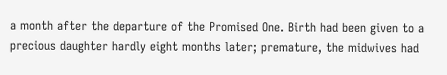a month after the departure of the Promised One. Birth had been given to a precious daughter hardly eight months later; premature, the midwives had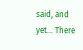said, and yet… There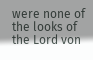were none of the looks of the Lord von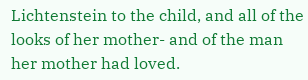Lichtenstein to the child, and all of the looks of her mother- and of the man her mother had loved.